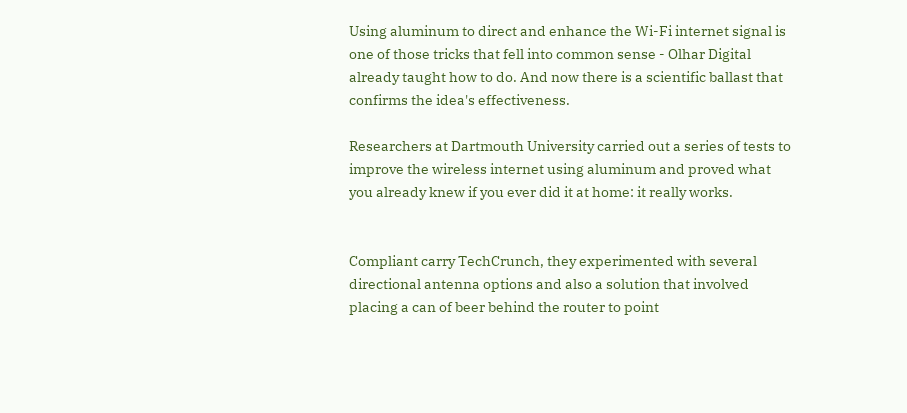Using aluminum to direct and enhance the Wi-Fi internet signal is one of those tricks that fell into common sense - Olhar Digital already taught how to do. And now there is a scientific ballast that confirms the idea's effectiveness.

Researchers at Dartmouth University carried out a series of tests to improve the wireless internet using aluminum and proved what you already knew if you ever did it at home: it really works.


Compliant carry TechCrunch, they experimented with several directional antenna options and also a solution that involved placing a can of beer behind the router to point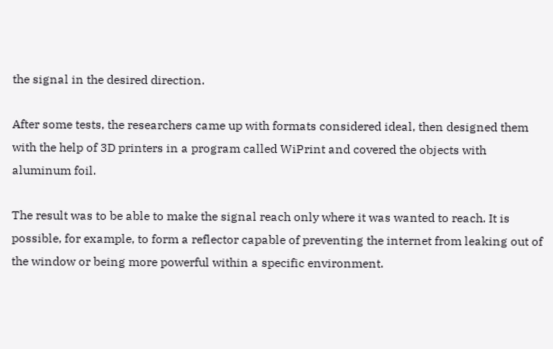the signal in the desired direction.

After some tests, the researchers came up with formats considered ideal, then designed them with the help of 3D printers in a program called WiPrint and covered the objects with aluminum foil.

The result was to be able to make the signal reach only where it was wanted to reach. It is possible, for example, to form a reflector capable of preventing the internet from leaking out of the window or being more powerful within a specific environment.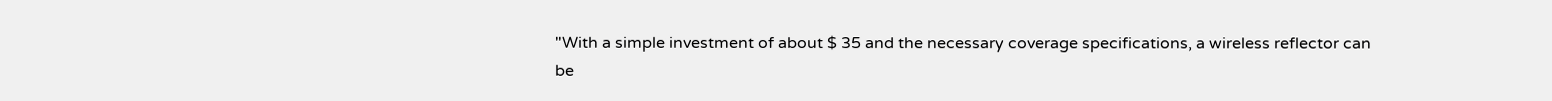"With a simple investment of about $ 35 and the necessary coverage specifications, a wireless reflector can be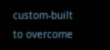custom-built to overcome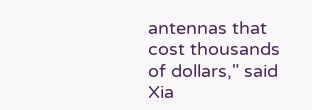antennas that cost thousands of dollars," said Xia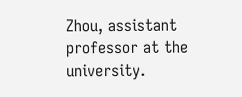Zhou, assistant professor at the university.